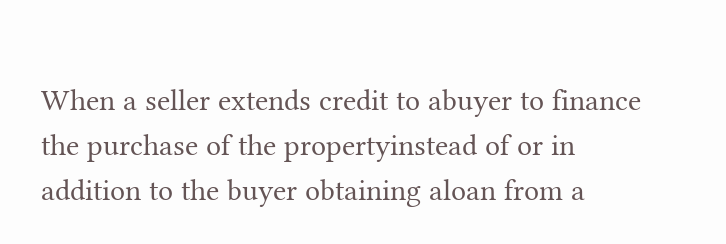When a seller extends credit to abuyer to finance the purchase of the propertyinstead of or in addition to the buyer obtaining aloan from a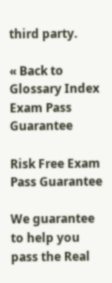third party.

« Back to Glossary Index
Exam Pass Guarantee

Risk Free Exam Pass Guarantee

We guarantee to help you pass the Real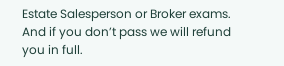Estate Salesperson or Broker exams. And if you don’t pass we will refund you in full.